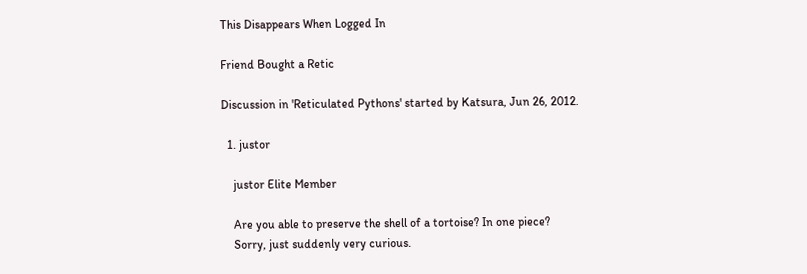This Disappears When Logged In

Friend Bought a Retic

Discussion in 'Reticulated Pythons' started by Katsura, Jun 26, 2012.

  1. justor

    justor Elite Member

    Are you able to preserve the shell of a tortoise? In one piece?
    Sorry, just suddenly very curious.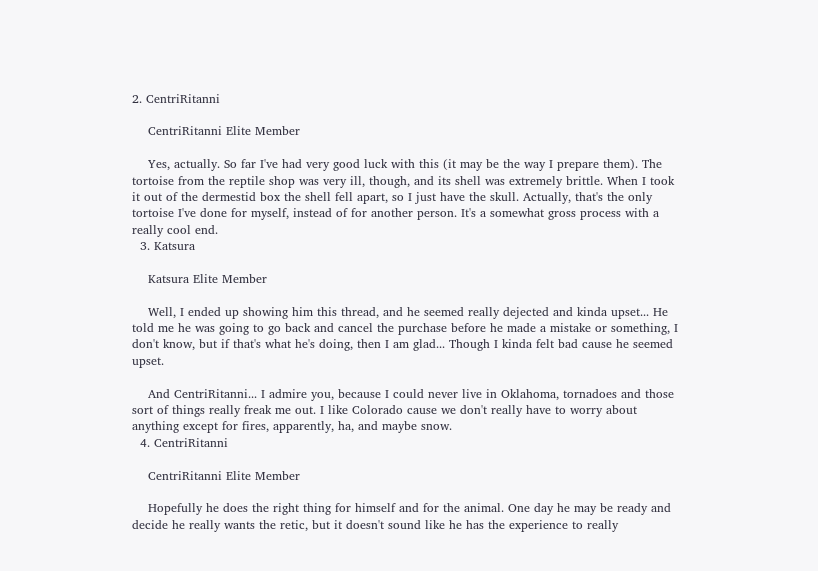2. CentriRitanni

    CentriRitanni Elite Member

    Yes, actually. So far I've had very good luck with this (it may be the way I prepare them). The tortoise from the reptile shop was very ill, though, and its shell was extremely brittle. When I took it out of the dermestid box the shell fell apart, so I just have the skull. Actually, that's the only tortoise I've done for myself, instead of for another person. It's a somewhat gross process with a really cool end.
  3. Katsura

    Katsura Elite Member

    Well, I ended up showing him this thread, and he seemed really dejected and kinda upset... He told me he was going to go back and cancel the purchase before he made a mistake or something, I don't know, but if that's what he's doing, then I am glad... Though I kinda felt bad cause he seemed upset.

    And CentriRitanni... I admire you, because I could never live in Oklahoma, tornadoes and those sort of things really freak me out. I like Colorado cause we don't really have to worry about anything except for fires, apparently, ha, and maybe snow.
  4. CentriRitanni

    CentriRitanni Elite Member

    Hopefully he does the right thing for himself and for the animal. One day he may be ready and decide he really wants the retic, but it doesn't sound like he has the experience to really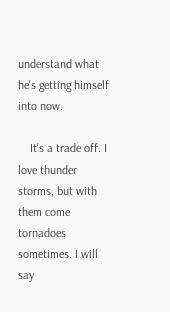understand what he's getting himself into now.

    It's a trade off. I love thunder storms, but with them come tornadoes sometimes. I will say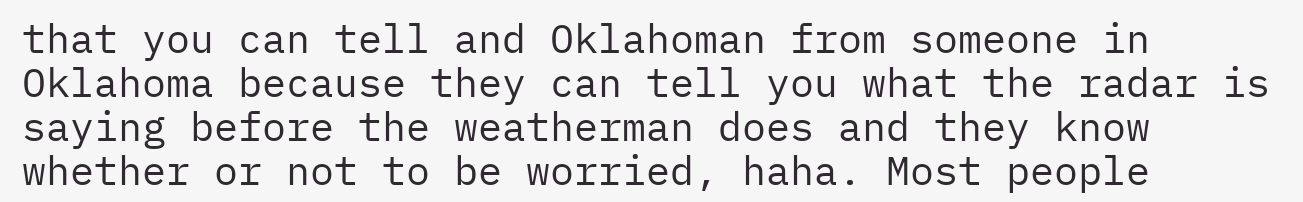that you can tell and Oklahoman from someone in Oklahoma because they can tell you what the radar is saying before the weatherman does and they know whether or not to be worried, haha. Most people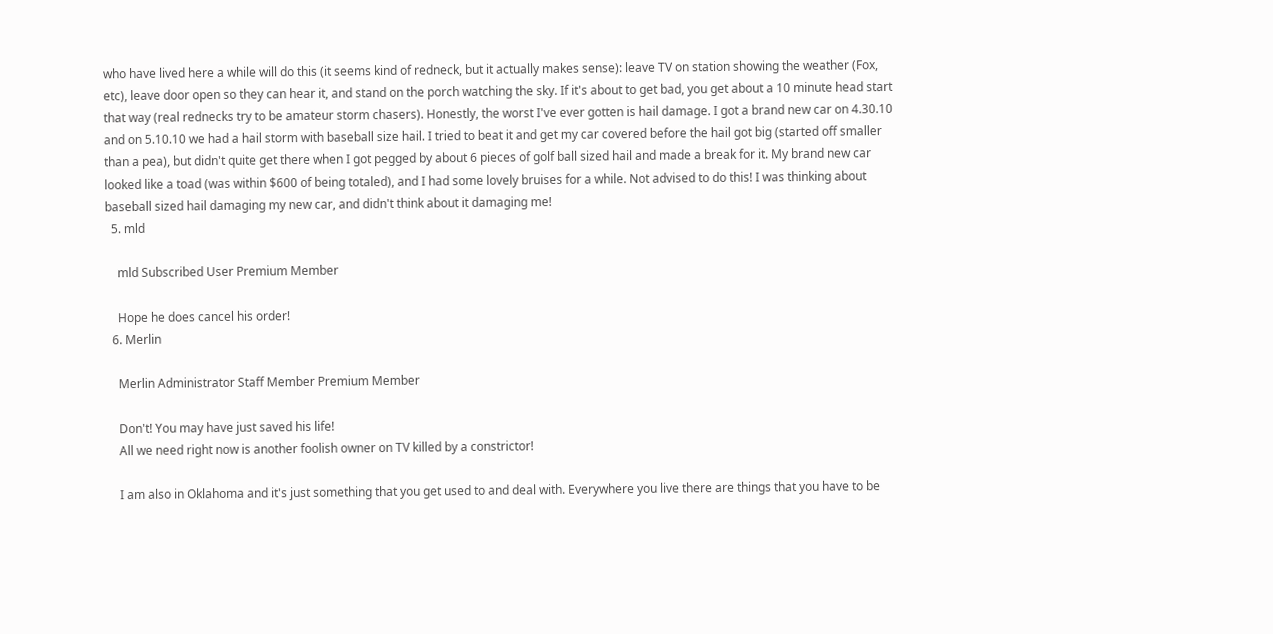who have lived here a while will do this (it seems kind of redneck, but it actually makes sense): leave TV on station showing the weather (Fox, etc), leave door open so they can hear it, and stand on the porch watching the sky. If it's about to get bad, you get about a 10 minute head start that way (real rednecks try to be amateur storm chasers). Honestly, the worst I've ever gotten is hail damage. I got a brand new car on 4.30.10 and on 5.10.10 we had a hail storm with baseball size hail. I tried to beat it and get my car covered before the hail got big (started off smaller than a pea), but didn't quite get there when I got pegged by about 6 pieces of golf ball sized hail and made a break for it. My brand new car looked like a toad (was within $600 of being totaled), and I had some lovely bruises for a while. Not advised to do this! I was thinking about baseball sized hail damaging my new car, and didn't think about it damaging me!
  5. mld

    mld Subscribed User Premium Member

    Hope he does cancel his order!
  6. Merlin

    Merlin Administrator Staff Member Premium Member

    Don't! You may have just saved his life!
    All we need right now is another foolish owner on TV killed by a constrictor!

    I am also in Oklahoma and it's just something that you get used to and deal with. Everywhere you live there are things that you have to be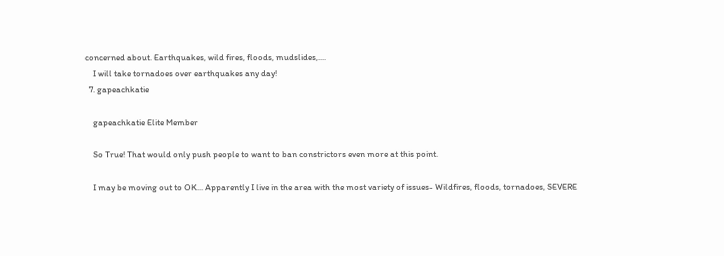concerned about. Earthquakes, wild fires, floods, mudslides,....
    I will take tornadoes over earthquakes any day!
  7. gapeachkatie

    gapeachkatie Elite Member

    So True! That would only push people to want to ban constrictors even more at this point.

    I may be moving out to OK... Apparently I live in the area with the most variety of issues- Wildfires, floods, tornadoes, SEVERE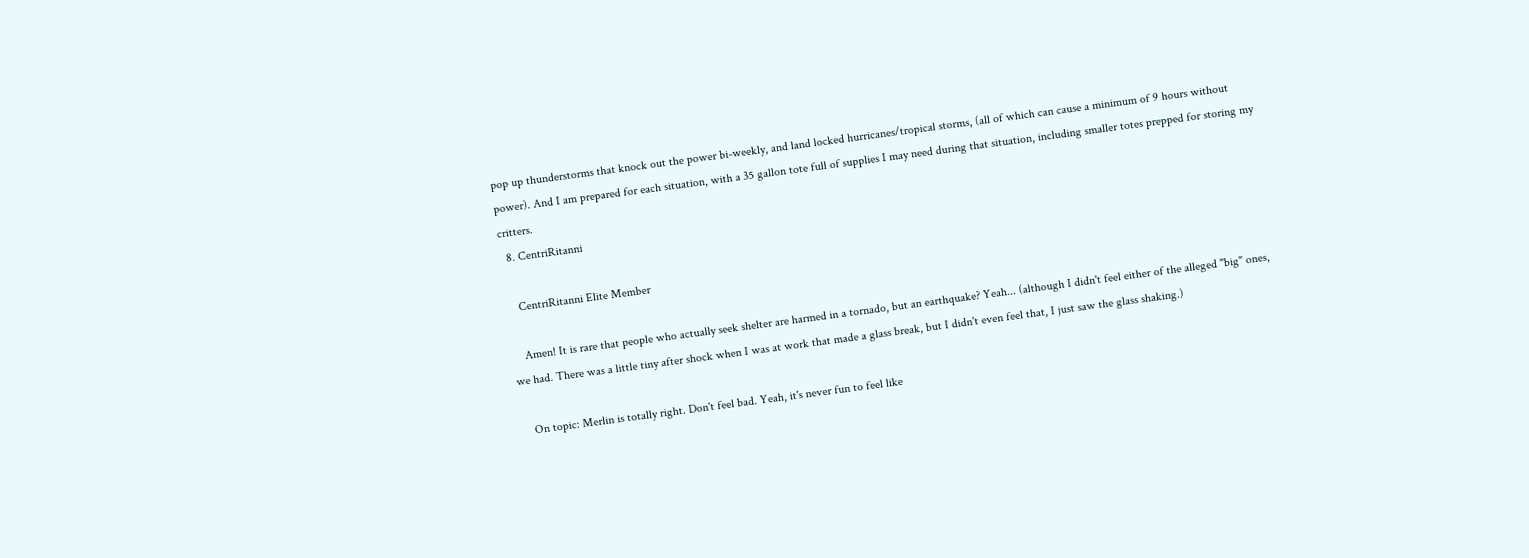pop up thunderstorms that knock out the power bi-weekly, and land locked hurricanes/tropical storms, (all of which can cause a minimum of 9 hours without power). And I am prepared for each situation, with a 35 gallon tote full of supplies I may need during that situation, including smaller totes prepped for storing my critters.
  8. CentriRitanni

    CentriRitanni Elite Member

    Amen! It is rare that people who actually seek shelter are harmed in a tornado, but an earthquake? Yeah... (although I didn't feel either of the alleged "big" ones, we had. There was a little tiny after shock when I was at work that made a glass break, but I didn't even feel that, I just saw the glass shaking.)

    On topic: Merlin is totally right. Don't feel bad. Yeah, it's never fun to feel like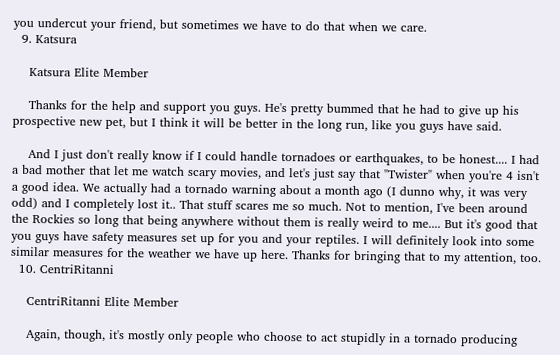you undercut your friend, but sometimes we have to do that when we care.
  9. Katsura

    Katsura Elite Member

    Thanks for the help and support you guys. He's pretty bummed that he had to give up his prospective new pet, but I think it will be better in the long run, like you guys have said.

    And I just don't really know if I could handle tornadoes or earthquakes, to be honest.... I had a bad mother that let me watch scary movies, and let's just say that "Twister" when you're 4 isn't a good idea. We actually had a tornado warning about a month ago (I dunno why, it was very odd) and I completely lost it.. That stuff scares me so much. Not to mention, I've been around the Rockies so long that being anywhere without them is really weird to me.... But it's good that you guys have safety measures set up for you and your reptiles. I will definitely look into some similar measures for the weather we have up here. Thanks for bringing that to my attention, too.
  10. CentriRitanni

    CentriRitanni Elite Member

    Again, though, it's mostly only people who choose to act stupidly in a tornado producing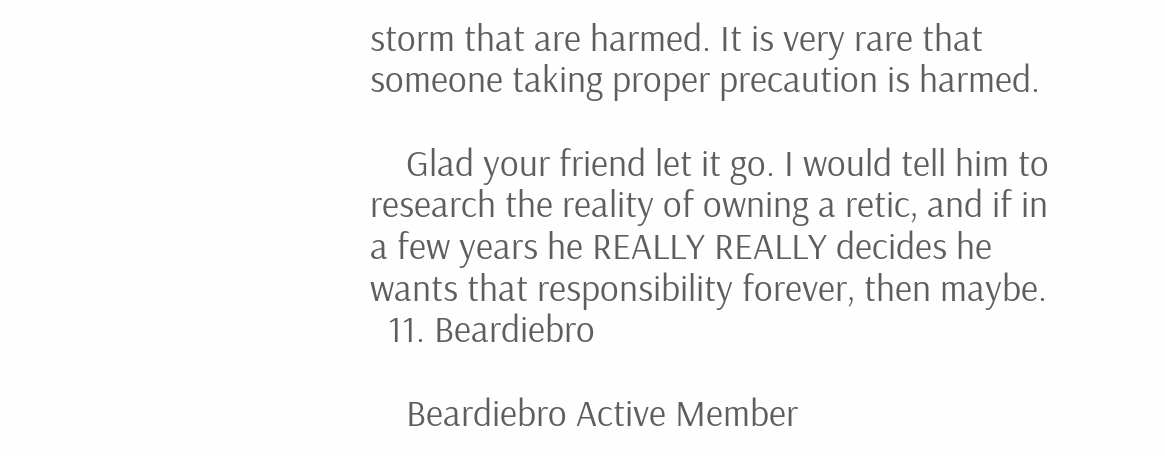storm that are harmed. It is very rare that someone taking proper precaution is harmed.

    Glad your friend let it go. I would tell him to research the reality of owning a retic, and if in a few years he REALLY REALLY decides he wants that responsibility forever, then maybe.
  11. Beardiebro

    Beardiebro Active Member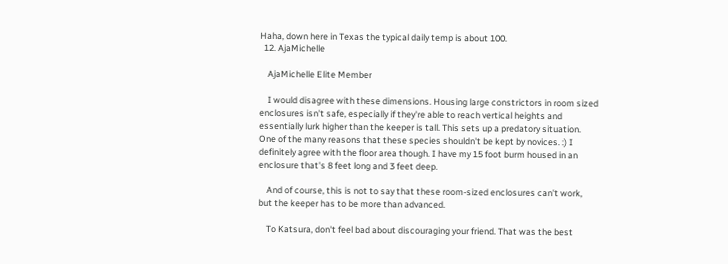Haha, down here in Texas the typical daily temp is about 100.
  12. AjaMichelle

    AjaMichelle Elite Member

    I would disagree with these dimensions. Housing large constrictors in room sized enclosures isn't safe, especially if they're able to reach vertical heights and essentially lurk higher than the keeper is tall. This sets up a predatory situation. One of the many reasons that these species shouldn't be kept by novices. :) I definitely agree with the floor area though. I have my 15 foot burm housed in an enclosure that's 8 feet long and 3 feet deep.

    And of course, this is not to say that these room-sized enclosures can't work, but the keeper has to be more than advanced.

    To Katsura, don't feel bad about discouraging your friend. That was the best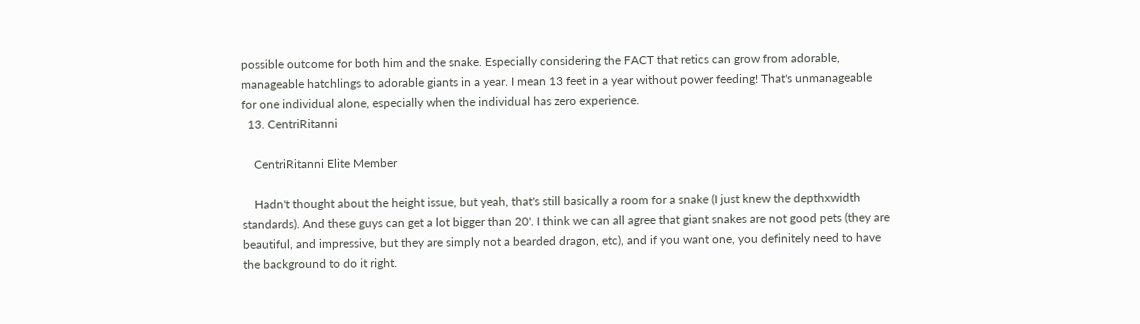possible outcome for both him and the snake. Especially considering the FACT that retics can grow from adorable, manageable hatchlings to adorable giants in a year. I mean 13 feet in a year without power feeding! That's unmanageable for one individual alone, especially when the individual has zero experience.
  13. CentriRitanni

    CentriRitanni Elite Member

    Hadn't thought about the height issue, but yeah, that's still basically a room for a snake (I just knew the depthxwidth standards). And these guys can get a lot bigger than 20'. I think we can all agree that giant snakes are not good pets (they are beautiful, and impressive, but they are simply not a bearded dragon, etc), and if you want one, you definitely need to have the background to do it right.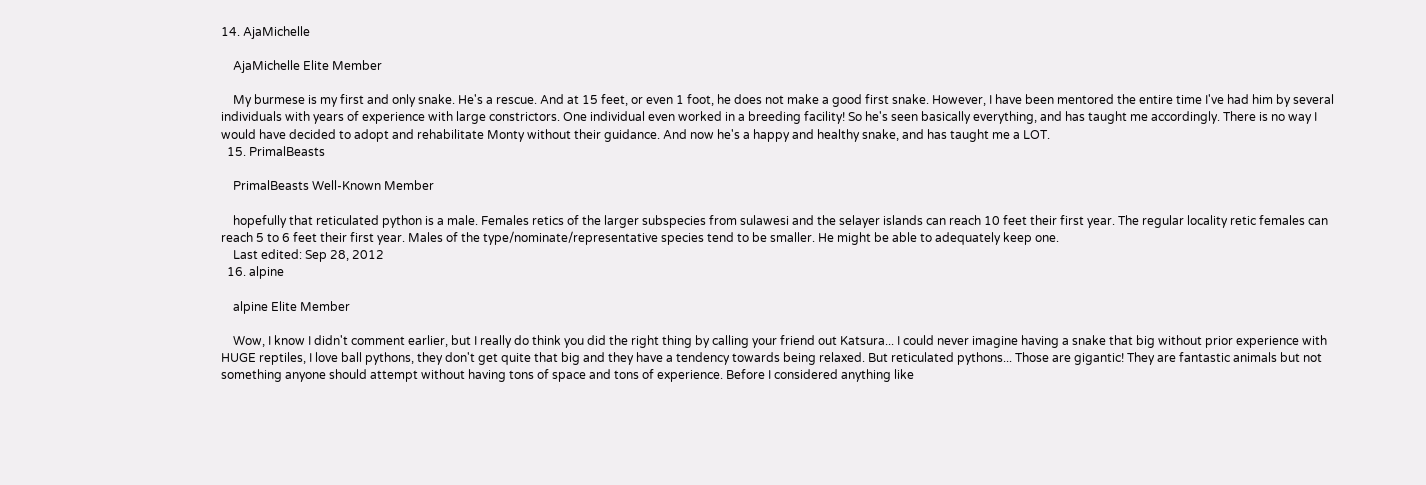14. AjaMichelle

    AjaMichelle Elite Member

    My burmese is my first and only snake. He's a rescue. And at 15 feet, or even 1 foot, he does not make a good first snake. However, I have been mentored the entire time I've had him by several individuals with years of experience with large constrictors. One individual even worked in a breeding facility! So he's seen basically everything, and has taught me accordingly. There is no way I would have decided to adopt and rehabilitate Monty without their guidance. And now he's a happy and healthy snake, and has taught me a LOT.
  15. PrimalBeasts

    PrimalBeasts Well-Known Member

    hopefully that reticulated python is a male. Females retics of the larger subspecies from sulawesi and the selayer islands can reach 10 feet their first year. The regular locality retic females can reach 5 to 6 feet their first year. Males of the type/nominate/representative species tend to be smaller. He might be able to adequately keep one.
    Last edited: Sep 28, 2012
  16. alpine

    alpine Elite Member

    Wow, I know I didn't comment earlier, but I really do think you did the right thing by calling your friend out Katsura... I could never imagine having a snake that big without prior experience with HUGE reptiles, I love ball pythons, they don't get quite that big and they have a tendency towards being relaxed. But reticulated pythons... Those are gigantic! They are fantastic animals but not something anyone should attempt without having tons of space and tons of experience. Before I considered anything like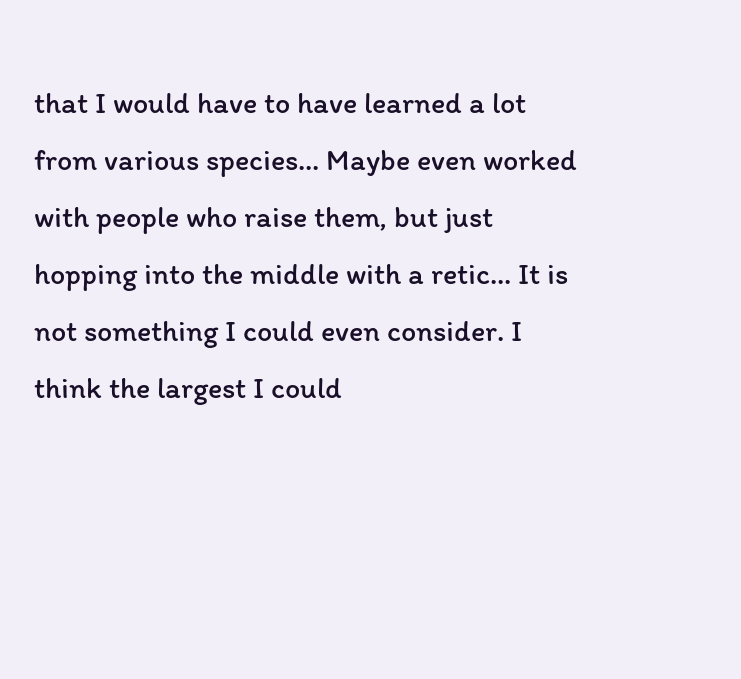that I would have to have learned a lot from various species... Maybe even worked with people who raise them, but just hopping into the middle with a retic... It is not something I could even consider. I think the largest I could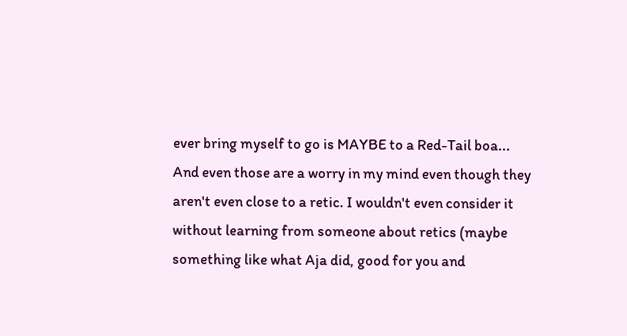ever bring myself to go is MAYBE to a Red-Tail boa... And even those are a worry in my mind even though they aren't even close to a retic. I wouldn't even consider it without learning from someone about retics (maybe something like what Aja did, good for you and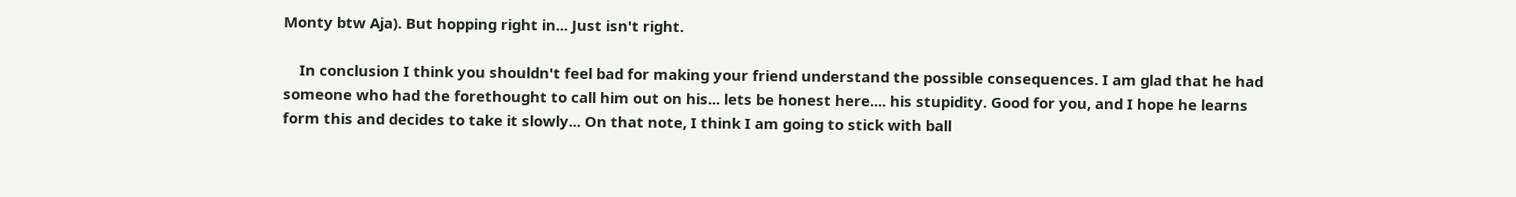Monty btw Aja). But hopping right in... Just isn't right.

    In conclusion I think you shouldn't feel bad for making your friend understand the possible consequences. I am glad that he had someone who had the forethought to call him out on his... lets be honest here.... his stupidity. Good for you, and I hope he learns form this and decides to take it slowly... On that note, I think I am going to stick with ball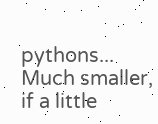pythons... Much smaller, if a little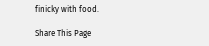finicky with food.

Share This Page